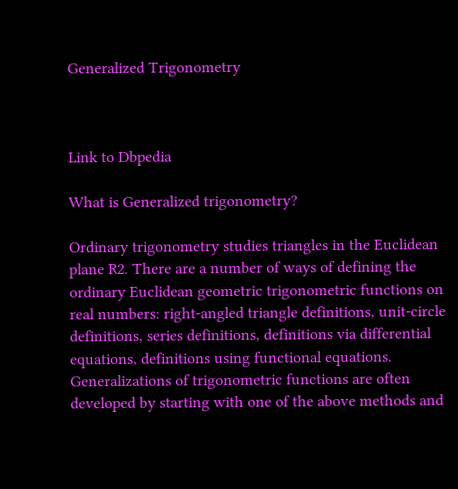Generalized Trigonometry



Link to Dbpedia

What is Generalized trigonometry?

Ordinary trigonometry studies triangles in the Euclidean plane R2. There are a number of ways of defining the ordinary Euclidean geometric trigonometric functions on real numbers: right-angled triangle definitions, unit-circle definitions, series definitions, definitions via differential equations, definitions using functional equations. Generalizations of trigonometric functions are often developed by starting with one of the above methods and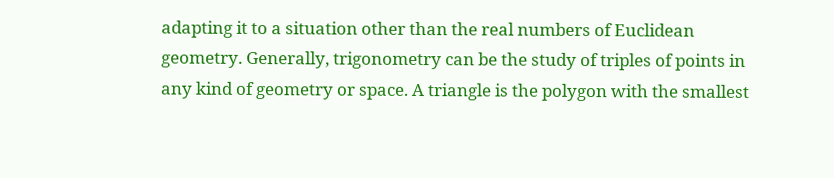adapting it to a situation other than the real numbers of Euclidean geometry. Generally, trigonometry can be the study of triples of points in any kind of geometry or space. A triangle is the polygon with the smallest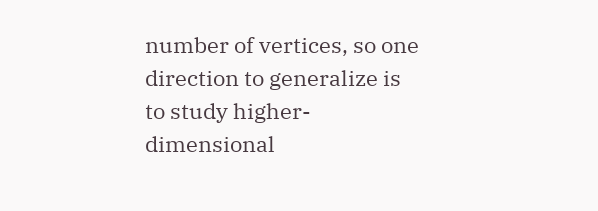number of vertices, so one direction to generalize is to study higher-dimensional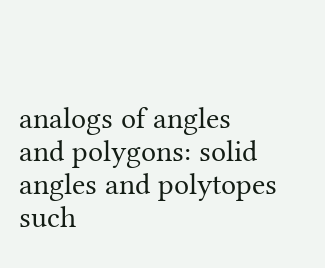analogs of angles and polygons: solid angles and polytopes such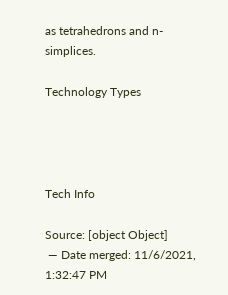as tetrahedrons and n-simplices.

Technology Types




Tech Info

Source: [object Object]
 — Date merged: 11/6/2021, 1:32:47 PM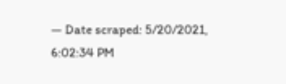— Date scraped: 5/20/2021, 6:02:34 PM